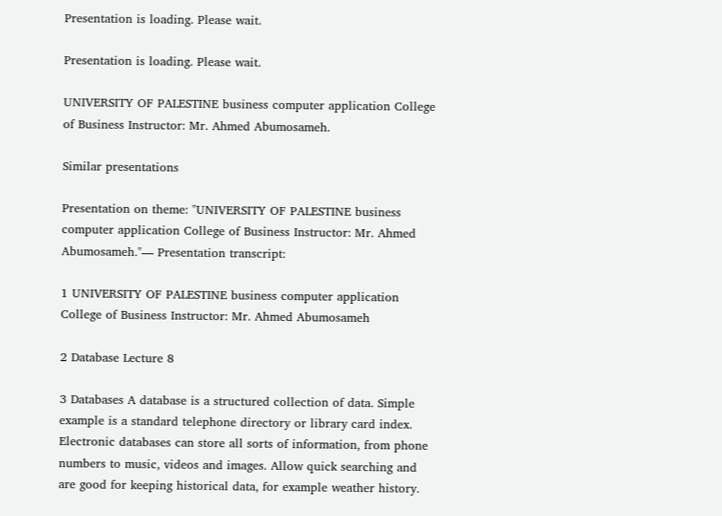Presentation is loading. Please wait.

Presentation is loading. Please wait.

UNIVERSITY OF PALESTINE business computer application College of Business Instructor: Mr. Ahmed Abumosameh.

Similar presentations

Presentation on theme: "UNIVERSITY OF PALESTINE business computer application College of Business Instructor: Mr. Ahmed Abumosameh."— Presentation transcript:

1 UNIVERSITY OF PALESTINE business computer application College of Business Instructor: Mr. Ahmed Abumosameh

2 Database Lecture 8

3 Databases A database is a structured collection of data. Simple example is a standard telephone directory or library card index. Electronic databases can store all sorts of information, from phone numbers to music, videos and images. Allow quick searching and are good for keeping historical data, for example weather history.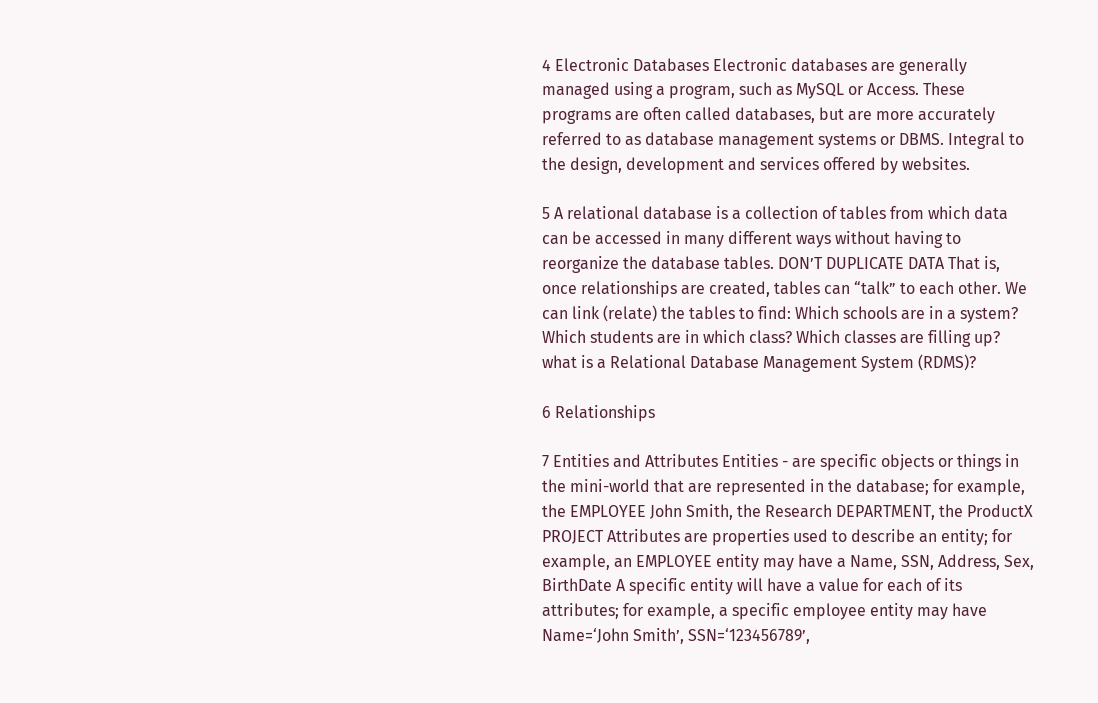4 Electronic Databases Electronic databases are generally managed using a program, such as MySQL or Access. These programs are often called databases, but are more accurately referred to as database management systems or DBMS. Integral to the design, development and services offered by websites.

5 A relational database is a collection of tables from which data can be accessed in many different ways without having to reorganize the database tables. DON’T DUPLICATE DATA That is, once relationships are created, tables can “talk” to each other. We can link (relate) the tables to find: Which schools are in a system? Which students are in which class? Which classes are filling up? what is a Relational Database Management System (RDMS)?

6 Relationships

7 Entities and Attributes Entities - are specific objects or things in the mini-world that are represented in the database; for example, the EMPLOYEE John Smith, the Research DEPARTMENT, the ProductX PROJECT Attributes are properties used to describe an entity; for example, an EMPLOYEE entity may have a Name, SSN, Address, Sex, BirthDate A specific entity will have a value for each of its attributes; for example, a specific employee entity may have Name=‘John Smith’, SSN=‘123456789’,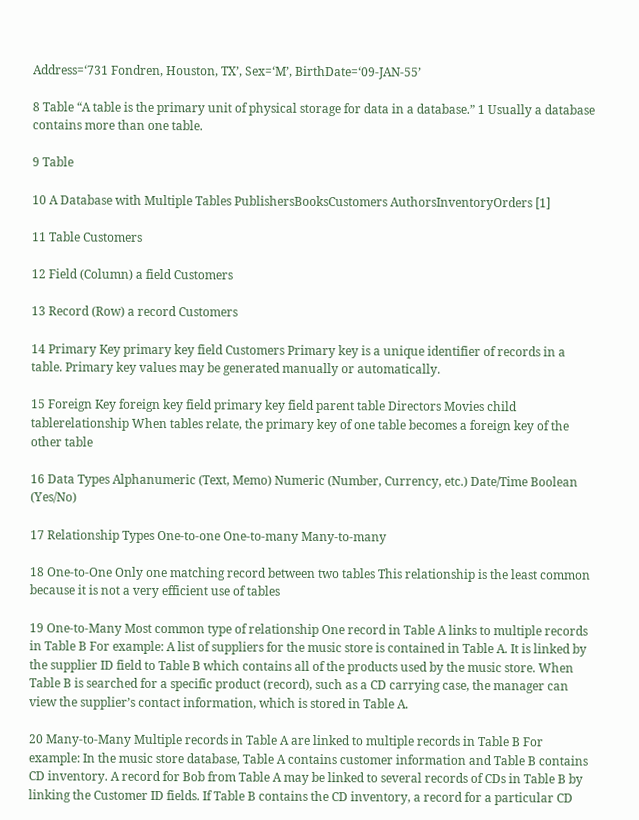Address=‘731 Fondren, Houston, TX’, Sex=‘M’, BirthDate=‘09-JAN-55’

8 Table “A table is the primary unit of physical storage for data in a database.” 1 Usually a database contains more than one table.

9 Table

10 A Database with Multiple Tables PublishersBooksCustomers AuthorsInventoryOrders [1]

11 Table Customers

12 Field (Column) a field Customers

13 Record (Row) a record Customers

14 Primary Key primary key field Customers Primary key is a unique identifier of records in a table. Primary key values may be generated manually or automatically.

15 Foreign Key foreign key field primary key field parent table Directors Movies child tablerelationship When tables relate, the primary key of one table becomes a foreign key of the other table

16 Data Types Alphanumeric (Text, Memo) Numeric (Number, Currency, etc.) Date/Time Boolean (Yes/No)

17 Relationship Types One-to-one One-to-many Many-to-many

18 One-to-One Only one matching record between two tables This relationship is the least common because it is not a very efficient use of tables

19 One-to-Many Most common type of relationship One record in Table A links to multiple records in Table B For example: A list of suppliers for the music store is contained in Table A. It is linked by the supplier ID field to Table B which contains all of the products used by the music store. When Table B is searched for a specific product (record), such as a CD carrying case, the manager can view the supplier’s contact information, which is stored in Table A.

20 Many-to-Many Multiple records in Table A are linked to multiple records in Table B For example: In the music store database, Table A contains customer information and Table B contains CD inventory. A record for Bob from Table A may be linked to several records of CDs in Table B by linking the Customer ID fields. If Table B contains the CD inventory, a record for a particular CD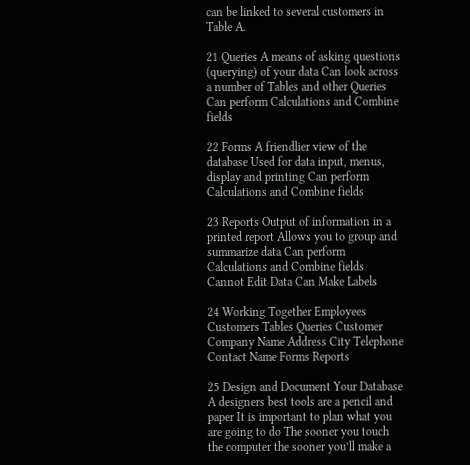can be linked to several customers in Table A.

21 Queries A means of asking questions (querying) of your data Can look across a number of Tables and other Queries Can perform Calculations and Combine fields

22 Forms A friendlier view of the database Used for data input, menus, display and printing Can perform Calculations and Combine fields

23 Reports Output of information in a printed report Allows you to group and summarize data Can perform Calculations and Combine fields Cannot Edit Data Can Make Labels

24 Working Together Employees Customers Tables Queries Customer Company Name Address City Telephone Contact Name Forms Reports

25 Design and Document Your Database A designers best tools are a pencil and paper It is important to plan what you are going to do The sooner you touch the computer the sooner you’ll make a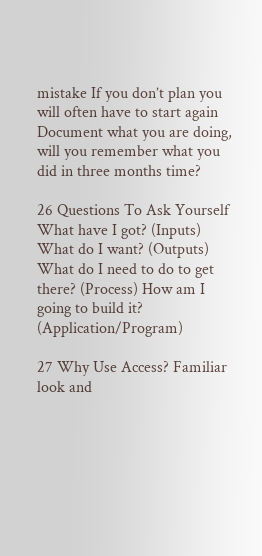mistake If you don’t plan you will often have to start again Document what you are doing, will you remember what you did in three months time?

26 Questions To Ask Yourself What have I got? (Inputs) What do I want? (Outputs) What do I need to do to get there? (Process) How am I going to build it? (Application/Program)

27 Why Use Access? Familiar look and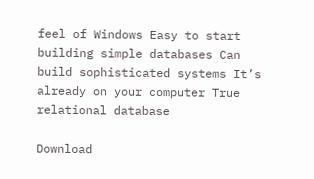feel of Windows Easy to start building simple databases Can build sophisticated systems It’s already on your computer True relational database

Download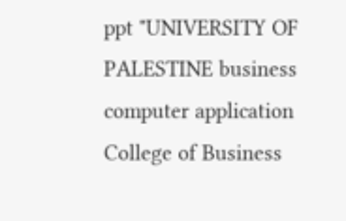ppt "UNIVERSITY OF PALESTINE business computer application College of Business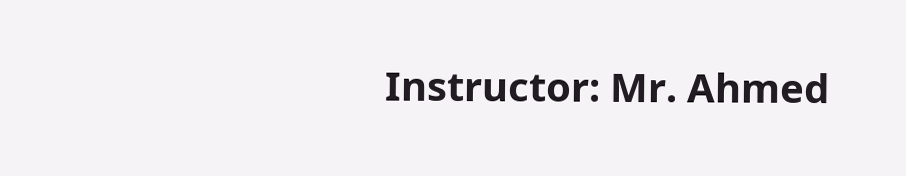Instructor: Mr. Ahmed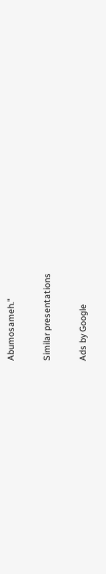Abumosameh."

Similar presentations

Ads by Google